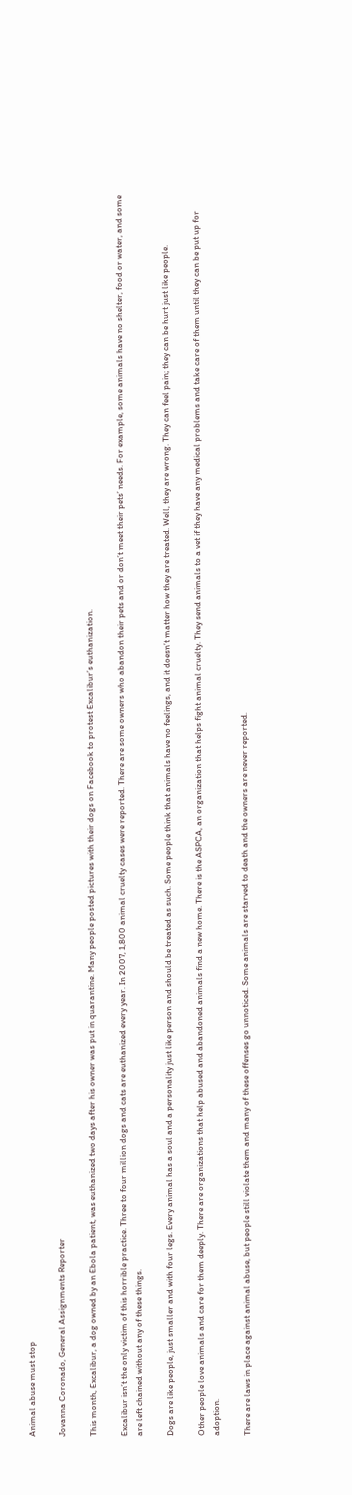Animal abuse must stop

Jovanna Coronado, General Assignments Reporter

This month, Excalibur, a dog owned by an Ebola patient, was euthanized two days after his owner was put in quarantine. Many people posted pictures with their dogs on Facebook to protest Excalibur’s euthanization.

Excalibur isn’t the only victim of this horrible practice. Three to four million dogs and cats are euthanized every year. In 2007, 1,800 animal cruelty cases were reported. There are some owners who abandon their pets and or don’t meet their pets’ needs. For example, some animals have no shelter, food or water, and some are left chained without any of these things.

Dogs are like people, just smaller and with four legs. Every animal has a soul and a personality just like person and should be treated as such. Some people think that animals have no feelings, and it doesn’t matter how they are treated. Well, they are wrong. They can feel pain; they can be hurt just like people.

Other people love animals and care for them deeply. There are organizations that help abused and abandoned animals find a new home. There is the ASPCA, an organization that helps fight animal cruelty. They send animals to a vet if they have any medical problems and take care of them until they can be put up for adoption.

There are laws in place against animal abuse, but people still violate them and many of these offenses go unnoticed. Some animals are starved to death and the owners are never reported.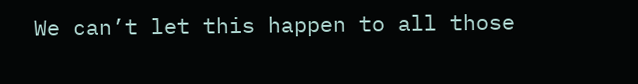We can’t let this happen to all those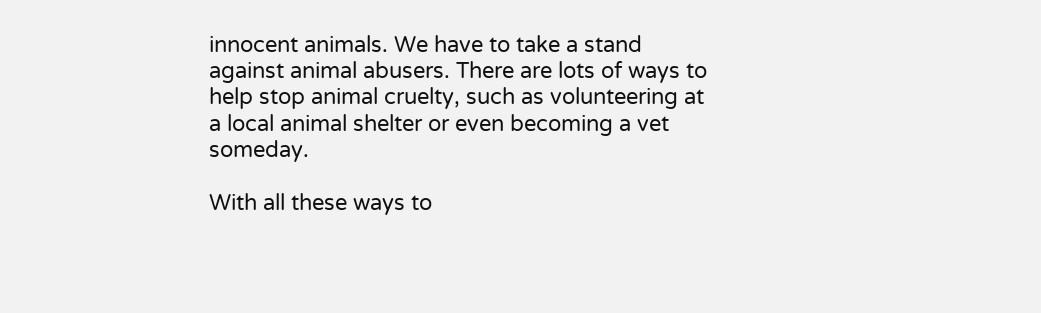innocent animals. We have to take a stand against animal abusers. There are lots of ways to help stop animal cruelty, such as volunteering at a local animal shelter or even becoming a vet someday.

With all these ways to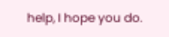help, I hope you do.